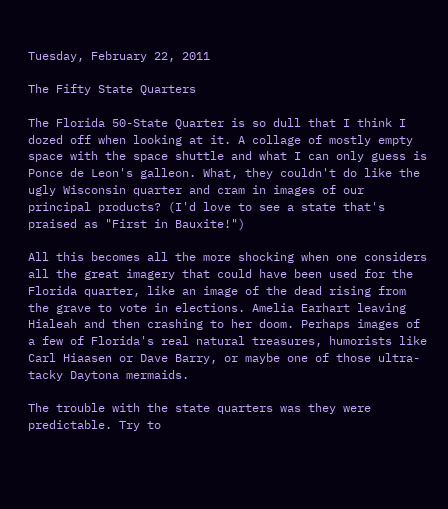Tuesday, February 22, 2011

The Fifty State Quarters

The Florida 50-State Quarter is so dull that I think I dozed off when looking at it. A collage of mostly empty space with the space shuttle and what I can only guess is Ponce de Leon's galleon. What, they couldn't do like the ugly Wisconsin quarter and cram in images of our principal products? (I'd love to see a state that's praised as "First in Bauxite!")

All this becomes all the more shocking when one considers all the great imagery that could have been used for the Florida quarter, like an image of the dead rising from the grave to vote in elections. Amelia Earhart leaving Hialeah and then crashing to her doom. Perhaps images of a few of Florida's real natural treasures, humorists like Carl Hiaasen or Dave Barry, or maybe one of those ultra-tacky Daytona mermaids.

The trouble with the state quarters was they were predictable. Try to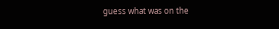guess what was on the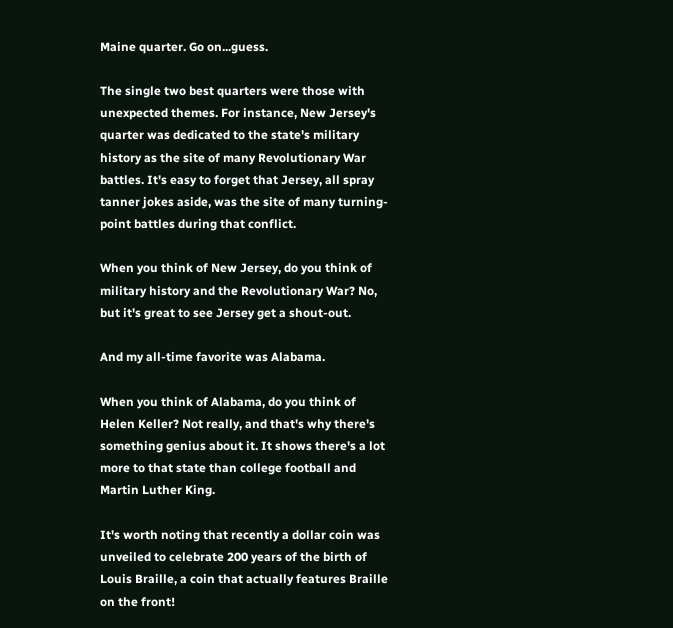Maine quarter. Go on...guess.

The single two best quarters were those with unexpected themes. For instance, New Jersey's quarter was dedicated to the state's military history as the site of many Revolutionary War battles. It's easy to forget that Jersey, all spray tanner jokes aside, was the site of many turning-point battles during that conflict.

When you think of New Jersey, do you think of military history and the Revolutionary War? No, but it's great to see Jersey get a shout-out.

And my all-time favorite was Alabama.

When you think of Alabama, do you think of Helen Keller? Not really, and that's why there's something genius about it. It shows there's a lot more to that state than college football and Martin Luther King.

It's worth noting that recently a dollar coin was unveiled to celebrate 200 years of the birth of Louis Braille, a coin that actually features Braille on the front!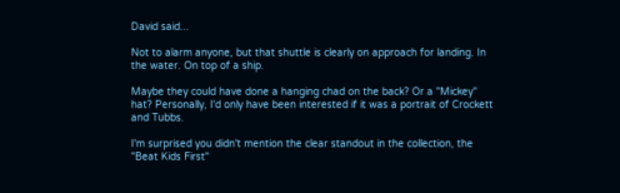David said...

Not to alarm anyone, but that shuttle is clearly on approach for landing. In the water. On top of a ship.

Maybe they could have done a hanging chad on the back? Or a "Mickey" hat? Personally, I'd only have been interested if it was a portrait of Crockett and Tubbs.

I'm surprised you didn't mention the clear standout in the collection, the "Beat Kids First"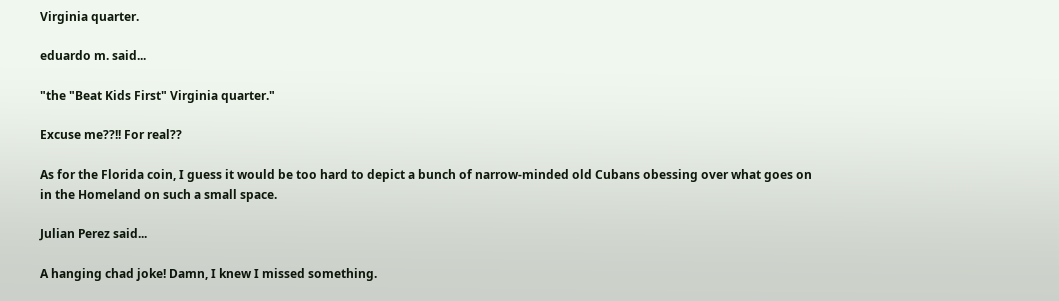Virginia quarter.

eduardo m. said...

"the "Beat Kids First" Virginia quarter."

Excuse me??!! For real??

As for the Florida coin, I guess it would be too hard to depict a bunch of narrow-minded old Cubans obessing over what goes on in the Homeland on such a small space.

Julian Perez said...

A hanging chad joke! Damn, I knew I missed something.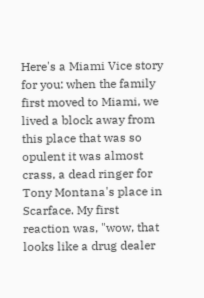Here's a Miami Vice story for you: when the family first moved to Miami, we lived a block away from this place that was so opulent it was almost crass, a dead ringer for Tony Montana's place in Scarface. My first reaction was, "wow, that looks like a drug dealer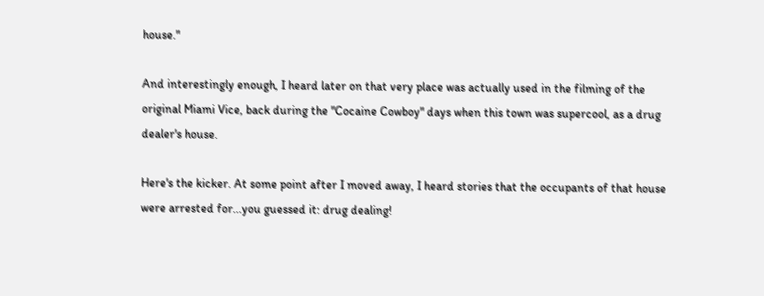house."

And interestingly enough, I heard later on that very place was actually used in the filming of the original Miami Vice, back during the "Cocaine Cowboy" days when this town was supercool, as a drug dealer's house.

Here's the kicker. At some point after I moved away, I heard stories that the occupants of that house were arrested for...you guessed it: drug dealing!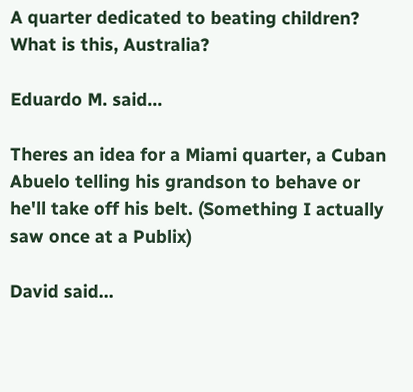A quarter dedicated to beating children? What is this, Australia?

Eduardo M. said...

Theres an idea for a Miami quarter, a Cuban Abuelo telling his grandson to behave or he'll take off his belt. (Something I actually saw once at a Publix)

David said...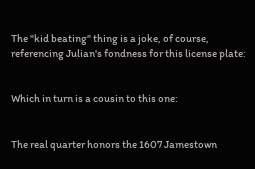The "kid beating" thing is a joke, of course, referencing Julian's fondness for this license plate:


Which in turn is a cousin to this one:


The real quarter honors the 1607 Jamestown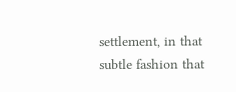settlement, in that subtle fashion that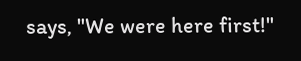says, "We were here first!"